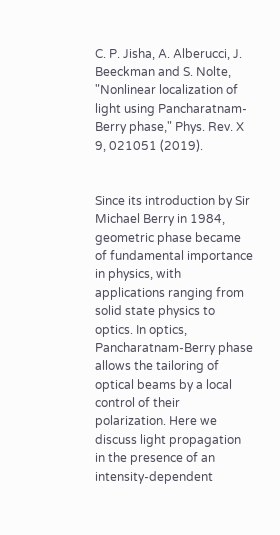C. P. Jisha, A. Alberucci, J. Beeckman and S. Nolte, "Nonlinear localization of light using Pancharatnam-Berry phase," Phys. Rev. X 9, 021051 (2019).


Since its introduction by Sir Michael Berry in 1984, geometric phase became of fundamental importance in physics, with applications ranging from solid state physics to optics. In optics, Pancharatnam-Berry phase allows the tailoring of optical beams by a local control of their polarization. Here we discuss light propagation in the presence of an intensity-dependent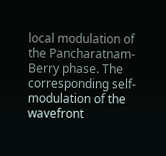local modulation of the Pancharatnam-Berry phase. The corresponding self-modulation of the wavefront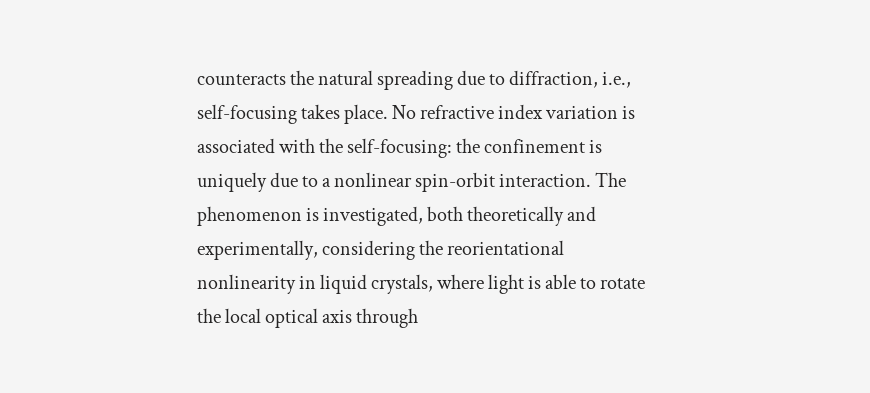counteracts the natural spreading due to diffraction, i.e., self-focusing takes place. No refractive index variation is associated with the self-focusing: the confinement is uniquely due to a nonlinear spin-orbit interaction. The phenomenon is investigated, both theoretically and experimentally, considering the reorientational nonlinearity in liquid crystals, where light is able to rotate the local optical axis through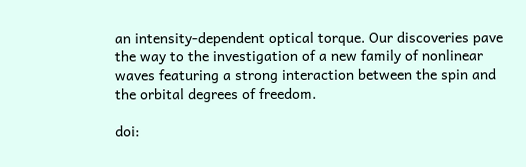an intensity-dependent optical torque. Our discoveries pave the way to the investigation of a new family of nonlinear waves featuring a strong interaction between the spin and the orbital degrees of freedom.

doi: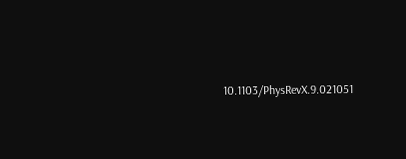10.1103/PhysRevX.9.021051